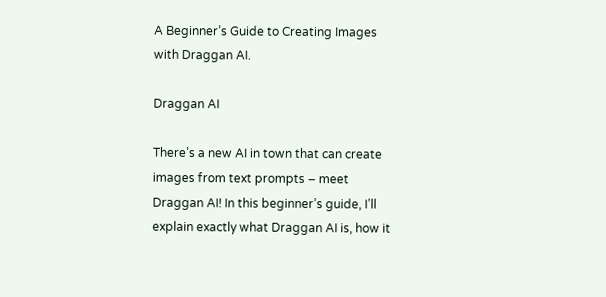A Beginner’s Guide to Creating Images with Draggan AI.

Draggan AI

There’s a new AI in town that can create images from text prompts – meet Draggan AI! In this beginner’s guide, I’ll explain exactly what Draggan AI is, how it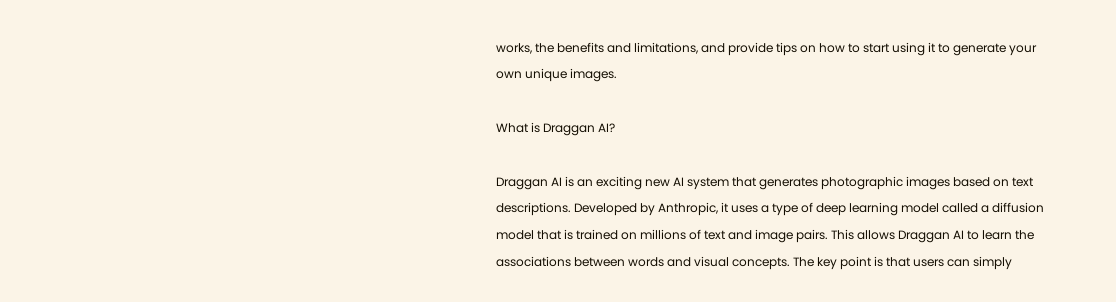works, the benefits and limitations, and provide tips on how to start using it to generate your own unique images.

What is Draggan AI?

Draggan AI is an exciting new AI system that generates photographic images based on text descriptions. Developed by Anthropic, it uses a type of deep learning model called a diffusion model that is trained on millions of text and image pairs. This allows Draggan AI to learn the associations between words and visual concepts. The key point is that users can simply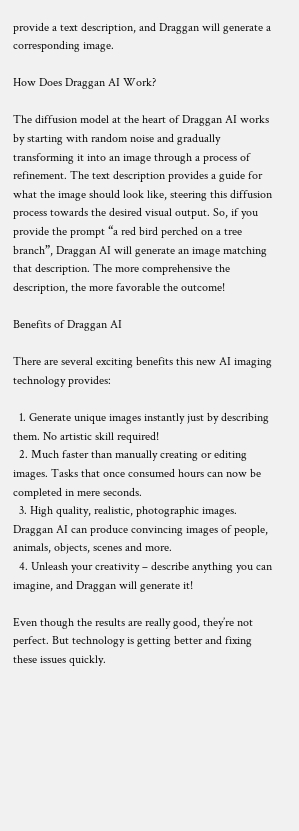provide a text description, and Draggan will generate a corresponding image.

How Does Draggan AI Work?

The diffusion model at the heart of Draggan AI works by starting with random noise and gradually transforming it into an image through a process of refinement. The text description provides a guide for what the image should look like, steering this diffusion process towards the desired visual output. So, if you provide the prompt “a red bird perched on a tree branch”, Draggan AI will generate an image matching that description. The more comprehensive the description, the more favorable the outcome!

Benefits of Draggan AI

There are several exciting benefits this new AI imaging technology provides:

  1. Generate unique images instantly just by describing them. No artistic skill required!
  2. Much faster than manually creating or editing images. Tasks that once consumed hours can now be completed in mere seconds.
  3. High quality, realistic, photographic images. Draggan AI can produce convincing images of people, animals, objects, scenes and more.
  4. Unleash your creativity – describe anything you can imagine, and Draggan will generate it!

Even though the results are really good, they’re not perfect. But technology is getting better and fixing these issues quickly.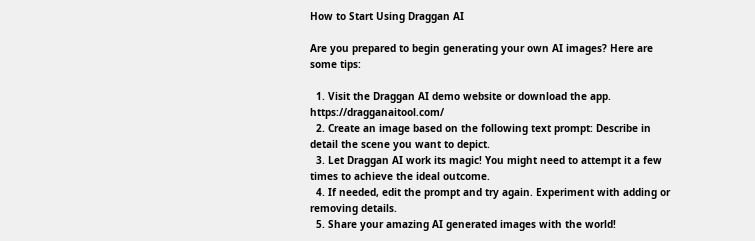How to Start Using Draggan AI

Are you prepared to begin generating your own AI images? Here are some tips:

  1. Visit the Draggan AI demo website or download the app. https://dragganaitool.com/
  2. Create an image based on the following text prompt: Describe in detail the scene you want to depict.
  3. Let Draggan AI work its magic! You might need to attempt it a few times to achieve the ideal outcome.
  4. If needed, edit the prompt and try again. Experiment with adding or removing details.
  5. Share your amazing AI generated images with the world!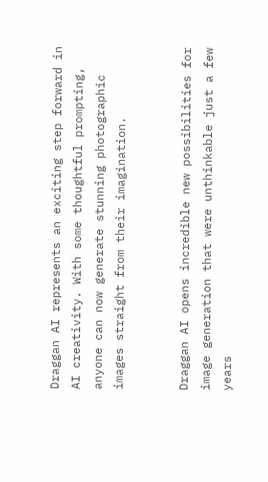Draggan AI represents an exciting step forward in AI creativity. With some thoughtful prompting, anyone can now generate stunning photographic images straight from their imagination.


Draggan AI opens incredible new possibilities for image generation that were unthinkable just a few years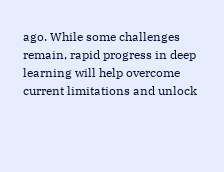ago. While some challenges remain, rapid progress in deep learning will help overcome current limitations and unlock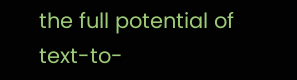the full potential of text-to-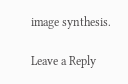image synthesis.

Leave a Reply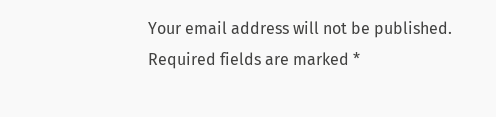Your email address will not be published. Required fields are marked *